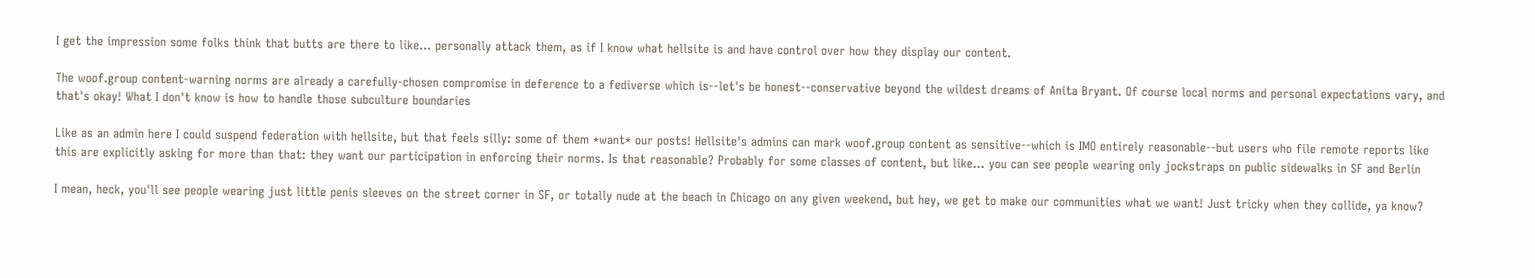I get the impression some folks think that butts are there to like... personally attack them, as if I know what hellsite is and have control over how they display our content.

The woof.group content-warning norms are already a carefully-chosen compromise in deference to a fediverse which is--let's be honest--conservative beyond the wildest dreams of Anita Bryant. Of course local norms and personal expectations vary, and that's okay! What I don't know is how to handle those subculture boundaries

Like as an admin here I could suspend federation with hellsite, but that feels silly: some of them *want* our posts! Hellsite's admins can mark woof.group content as sensitive--which is IMO entirely reasonable--but users who file remote reports like this are explicitly asking for more than that: they want our participation in enforcing their norms. Is that reasonable? Probably for some classes of content, but like... you can see people wearing only jockstraps on public sidewalks in SF and Berlin

I mean, heck, you'll see people wearing just little penis sleeves on the street corner in SF, or totally nude at the beach in Chicago on any given weekend, but hey, we get to make our communities what we want! Just tricky when they collide, ya know?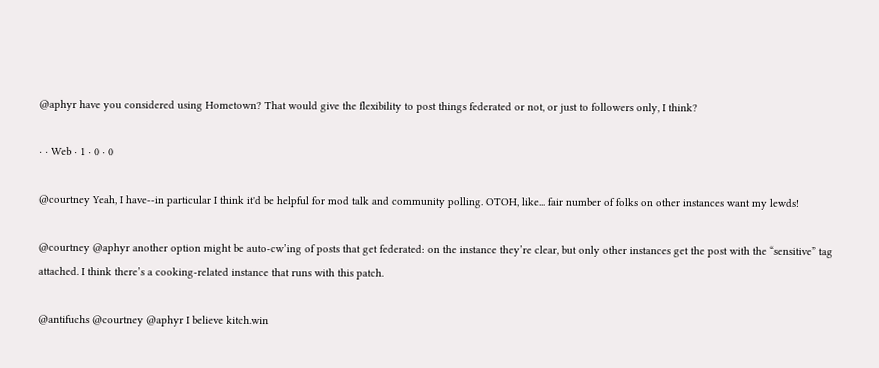@aphyr have you considered using Hometown? That would give the flexibility to post things federated or not, or just to followers only, I think?

· · Web · 1 · 0 · 0

@courtney Yeah, I have--in particular I think it'd be helpful for mod talk and community polling. OTOH, like... fair number of folks on other instances want my lewds!

@courtney @aphyr another option might be auto-cw’ing of posts that get federated: on the instance they’re clear, but only other instances get the post with the “sensitive” tag attached. I think there’s a cooking-related instance that runs with this patch.

@antifuchs @courtney @aphyr I believe kitch.win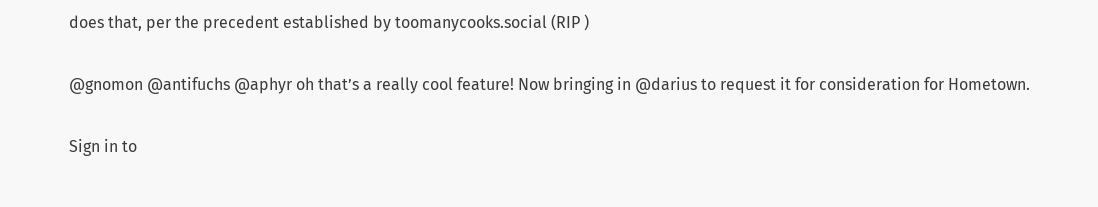does that, per the precedent established by toomanycooks.social (RIP )

@gnomon @antifuchs @aphyr oh that’s a really cool feature! Now bringing in @darius to request it for consideration for Hometown.

Sign in to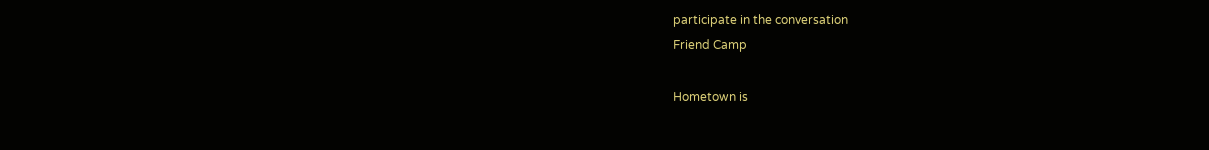participate in the conversation
Friend Camp

Hometown is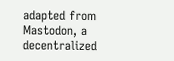adapted from Mastodon, a decentralized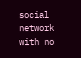social network with no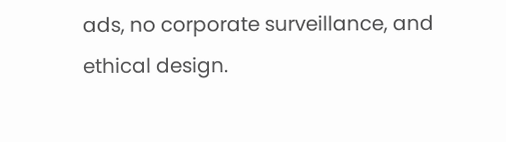ads, no corporate surveillance, and ethical design.